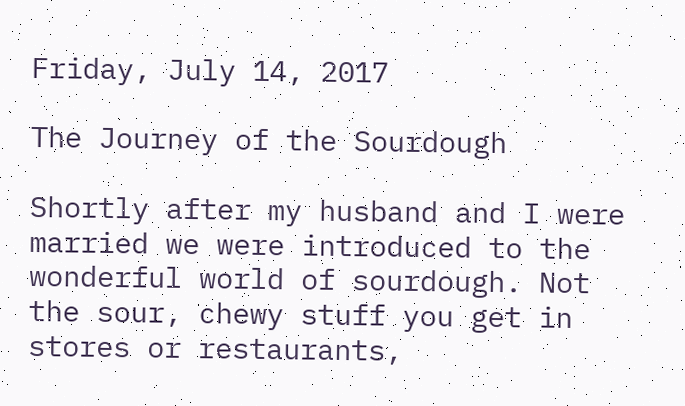Friday, July 14, 2017

The Journey of the Sourdough

Shortly after my husband and I were married we were introduced to the wonderful world of sourdough. Not the sour, chewy stuff you get in stores or restaurants,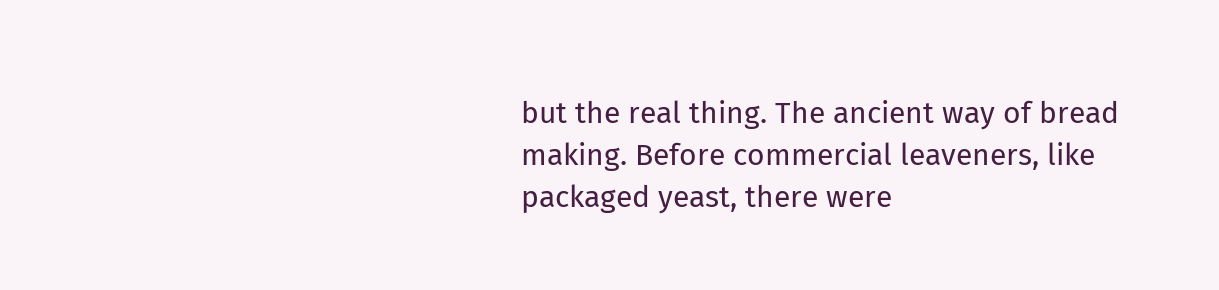but the real thing. The ancient way of bread making. Before commercial leaveners, like packaged yeast, there were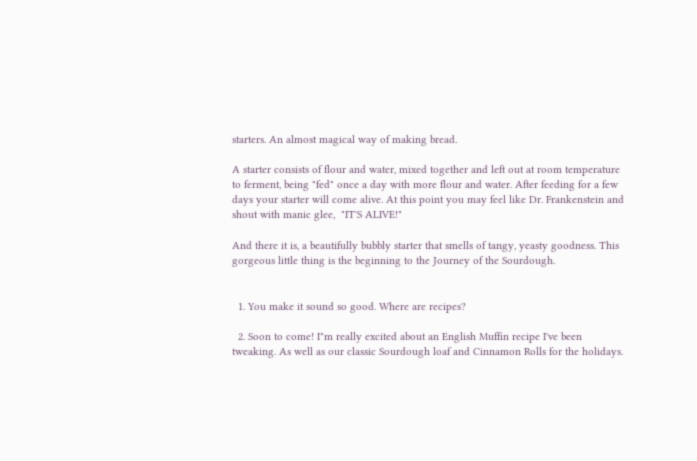starters. An almost magical way of making bread.

A starter consists of flour and water, mixed together and left out at room temperature to ferment, being "fed" once a day with more flour and water. After feeding for a few days your starter will come alive. At this point you may feel like Dr. Frankenstein and shout with manic glee,  "IT'S ALIVE!"

And there it is, a beautifully bubbly starter that smells of tangy, yeasty goodness. This gorgeous little thing is the beginning to the Journey of the Sourdough.


  1. You make it sound so good. Where are recipes?

  2. Soon to come! I"m really excited about an English Muffin recipe I've been tweaking. As well as our classic Sourdough loaf and Cinnamon Rolls for the holidays.